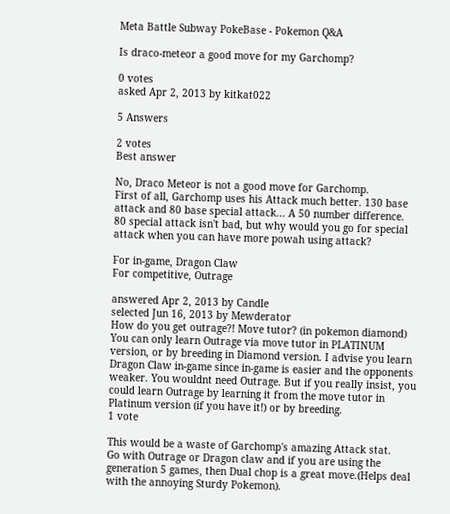Meta Battle Subway PokeBase - Pokemon Q&A

Is draco-meteor a good move for my Garchomp?

0 votes
asked Apr 2, 2013 by kitkat022

5 Answers

2 votes
Best answer

No, Draco Meteor is not a good move for Garchomp.
First of all, Garchomp uses his Attack much better. 130 base attack and 80 base special attack... A 50 number difference.
80 special attack isn't bad, but why would you go for special attack when you can have more powah using attack?

For in-game, Dragon Claw
For competitive, Outrage

answered Apr 2, 2013 by Candle
selected Jun 16, 2013 by Mewderator
How do you get outrage?! Move tutor? (in pokemon diamond)
You can only learn Outrage via move tutor in PLATINUM version, or by breeding in Diamond version. I advise you learn Dragon Claw in-game since in-game is easier and the opponents weaker. You wouldnt need Outrage. But if you really insist, you could learn Outrage by learning it from the move tutor in Platinum version (if you have it!) or by breeding.
1 vote

This would be a waste of Garchomp's amazing Attack stat.
Go with Outrage or Dragon claw and if you are using the generation 5 games, then Dual chop is a great move.(Helps deal with the annoying Sturdy Pokemon).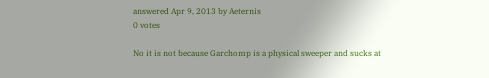answered Apr 9, 2013 by Aeternis
0 votes

No it is not because Garchomp is a physical sweeper and sucks at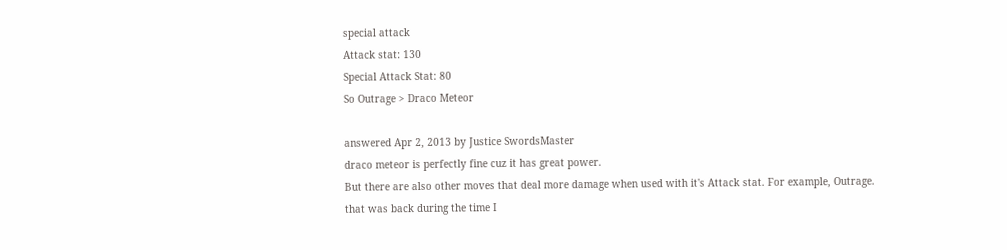special attack
Attack stat: 130
Special Attack Stat: 80
So Outrage > Draco Meteor

answered Apr 2, 2013 by Justice SwordsMaster
draco meteor is perfectly fine cuz it has great power.
But there are also other moves that deal more damage when used with it's Attack stat. For example, Outrage.
that was back during the time I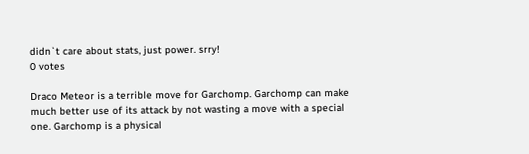didn`t care about stats, just power. srry!
0 votes

Draco Meteor is a terrible move for Garchomp. Garchomp can make much better use of its attack by not wasting a move with a special one. Garchomp is a physical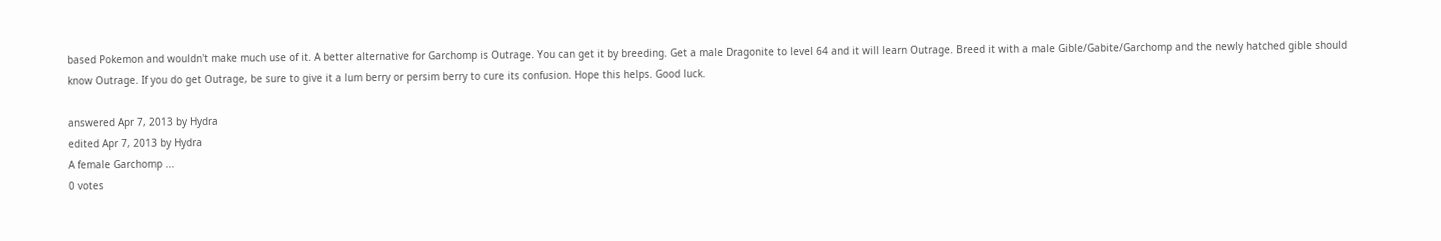based Pokemon and wouldn't make much use of it. A better alternative for Garchomp is Outrage. You can get it by breeding. Get a male Dragonite to level 64 and it will learn Outrage. Breed it with a male Gible/Gabite/Garchomp and the newly hatched gible should know Outrage. If you do get Outrage, be sure to give it a lum berry or persim berry to cure its confusion. Hope this helps. Good luck.

answered Apr 7, 2013 by Hydra
edited Apr 7, 2013 by Hydra
A female Garchomp ...
0 votes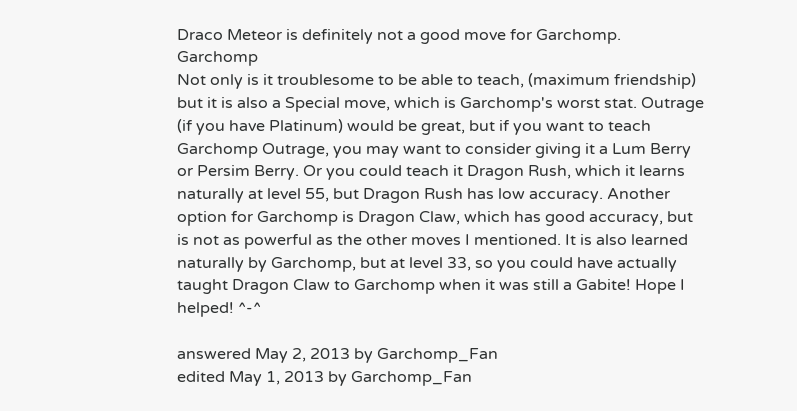Draco Meteor is definitely not a good move for Garchomp. Garchomp
Not only is it troublesome to be able to teach, (maximum friendship) but it is also a Special move, which is Garchomp's worst stat. Outrage (if you have Platinum) would be great, but if you want to teach Garchomp Outrage, you may want to consider giving it a Lum Berry or Persim Berry. Or you could teach it Dragon Rush, which it learns naturally at level 55, but Dragon Rush has low accuracy. Another option for Garchomp is Dragon Claw, which has good accuracy, but is not as powerful as the other moves I mentioned. It is also learned naturally by Garchomp, but at level 33, so you could have actually taught Dragon Claw to Garchomp when it was still a Gabite! Hope I helped! ^-^

answered May 2, 2013 by Garchomp_Fan
edited May 1, 2013 by Garchomp_Fan